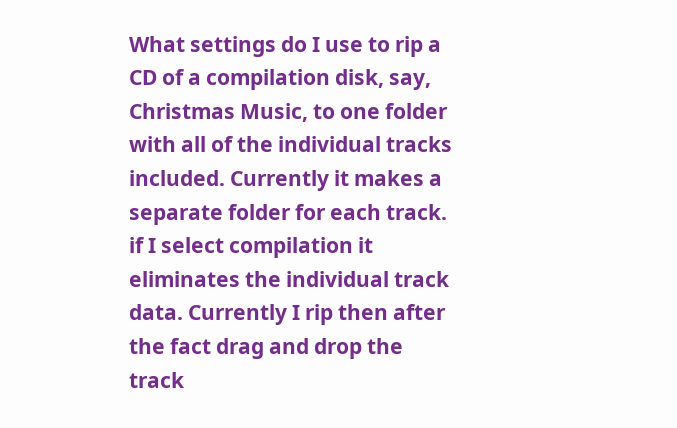What settings do I use to rip a CD of a compilation disk, say, Christmas Music, to one folder with all of the individual tracks included. Currently it makes a separate folder for each track. if I select compilation it eliminates the individual track data. Currently I rip then after the fact drag and drop the track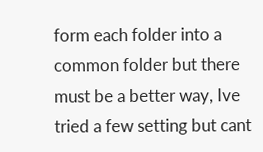form each folder into a common folder but there must be a better way, Ive tried a few setting but cant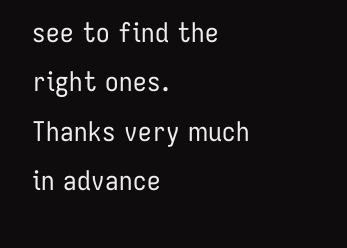see to find the right ones. Thanks very much in advance